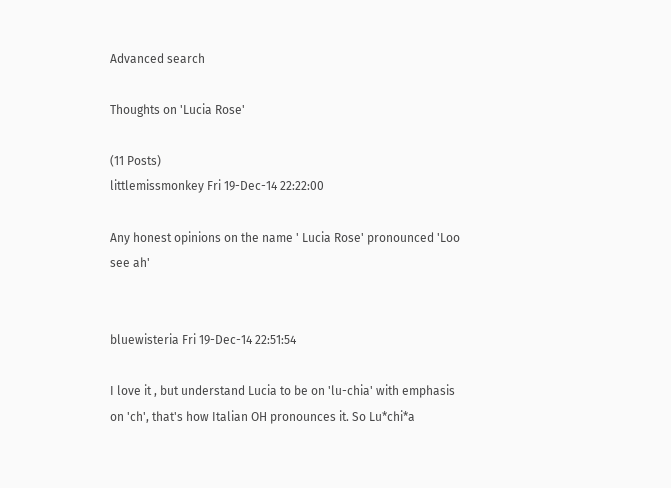Advanced search

Thoughts on 'Lucia Rose'

(11 Posts)
littlemissmonkey Fri 19-Dec-14 22:22:00

Any honest opinions on the name ' Lucia Rose' pronounced 'Loo see ah'


bluewisteria Fri 19-Dec-14 22:51:54

I love it , but understand Lucia to be on 'lu-chia' with emphasis on 'ch', that's how Italian OH pronounces it. So Lu*chi*a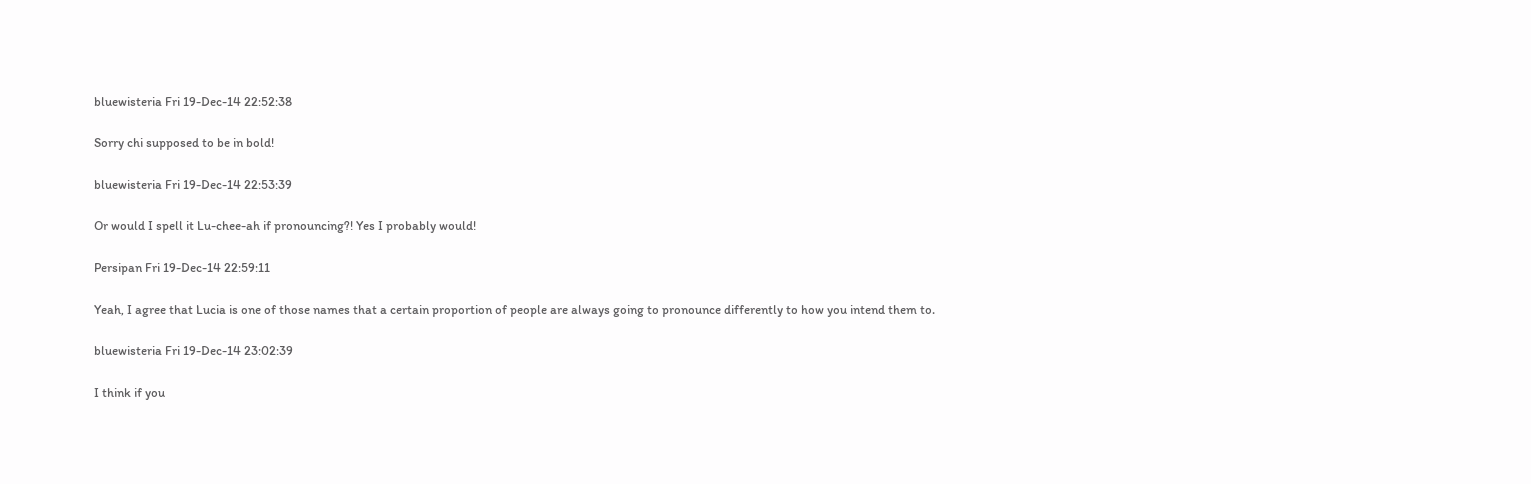bluewisteria Fri 19-Dec-14 22:52:38

Sorry chi supposed to be in bold!

bluewisteria Fri 19-Dec-14 22:53:39

Or would I spell it Lu-chee-ah if pronouncing?! Yes I probably would!

Persipan Fri 19-Dec-14 22:59:11

Yeah, I agree that Lucia is one of those names that a certain proportion of people are always going to pronounce differently to how you intend them to.

bluewisteria Fri 19-Dec-14 23:02:39

I think if you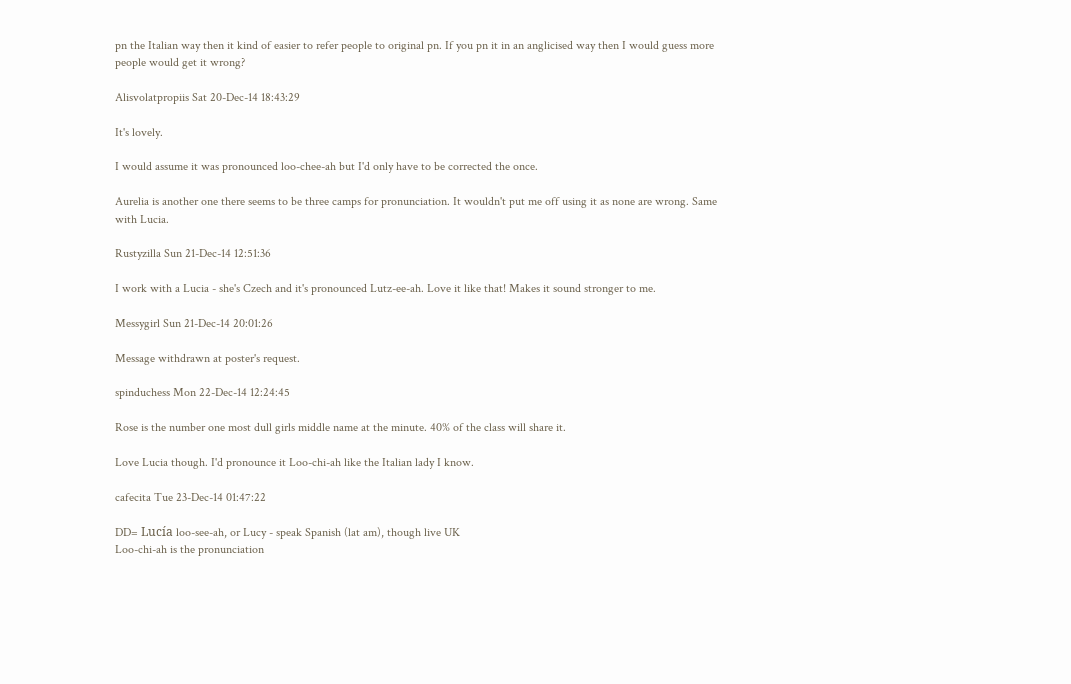pn the Italian way then it kind of easier to refer people to original pn. If you pn it in an anglicised way then I would guess more people would get it wrong?

Alisvolatpropiis Sat 20-Dec-14 18:43:29

It's lovely.

I would assume it was pronounced loo-chee-ah but I'd only have to be corrected the once.

Aurelia is another one there seems to be three camps for pronunciation. It wouldn't put me off using it as none are wrong. Same with Lucia.

Rustyzilla Sun 21-Dec-14 12:51:36

I work with a Lucia - she's Czech and it's pronounced Lutz-ee-ah. Love it like that! Makes it sound stronger to me.

Messygirl Sun 21-Dec-14 20:01:26

Message withdrawn at poster's request.

spinduchess Mon 22-Dec-14 12:24:45

Rose is the number one most dull girls middle name at the minute. 40% of the class will share it.

Love Lucia though. I'd pronounce it Loo-chi-ah like the Italian lady I know.

cafecita Tue 23-Dec-14 01:47:22

DD= Lucía loo-see-ah, or Lucy - speak Spanish (lat am), though live UK
Loo-chi-ah is the pronunciation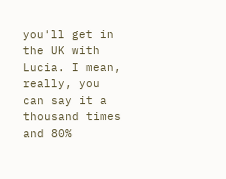you'll get in the UK with Lucia. I mean, really, you can say it a thousand times and 80%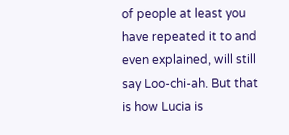of people at least you have repeated it to and even explained, will still say Loo-chi-ah. But that is how Lucia is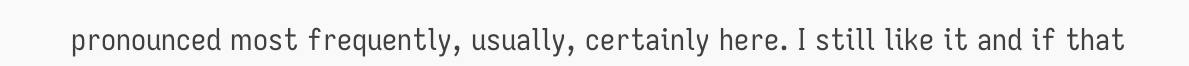pronounced most frequently, usually, certainly here. I still like it and if that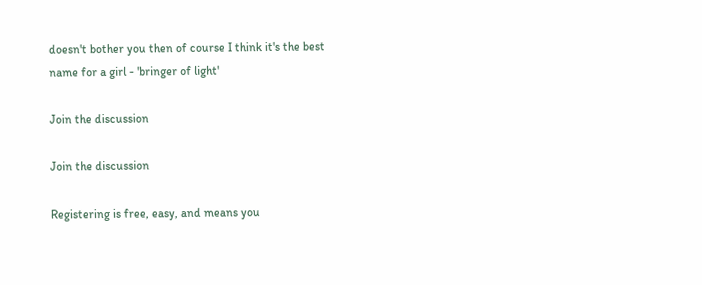doesn't bother you then of course I think it's the best name for a girl - 'bringer of light'

Join the discussion

Join the discussion

Registering is free, easy, and means you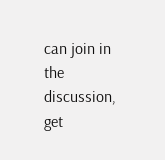can join in the discussion, get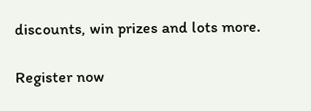discounts, win prizes and lots more.

Register now